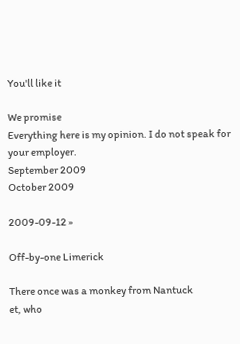You'll like it

We promise
Everything here is my opinion. I do not speak for your employer.
September 2009
October 2009

2009-09-12 »

Off-by-one Limerick

There once was a monkey from Nantuck
et, who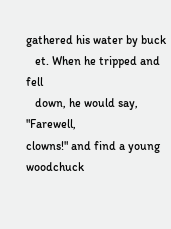gathered his water by buck
   et. When he tripped and fell
   down, he would say, "Farewell,
clowns!" and find a young woodchuck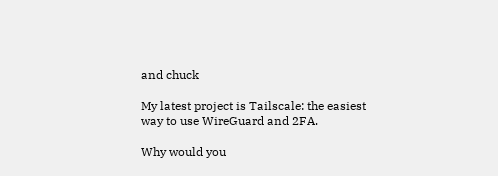and chuck

My latest project is Tailscale: the easiest way to use WireGuard and 2FA.

Why would you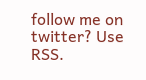follow me on twitter? Use RSS.